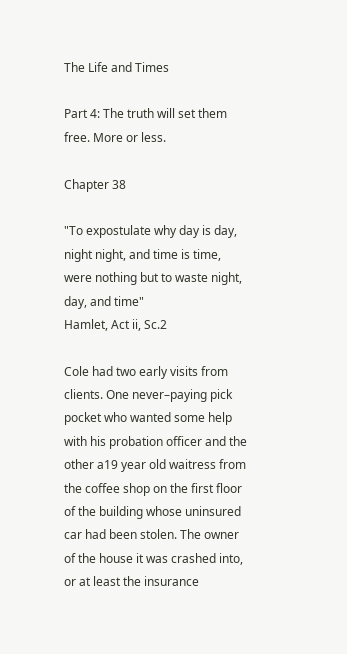The Life and Times

Part 4: The truth will set them free. More or less.

Chapter 38

"To expostulate why day is day, night night, and time is time,
were nothing but to waste night, day, and time"
Hamlet, Act ii, Sc.2

Cole had two early visits from clients. One never–paying pick pocket who wanted some help with his probation officer and the other a19 year old waitress from the coffee shop on the first floor of the building whose uninsured car had been stolen. The owner of the house it was crashed into, or at least the insurance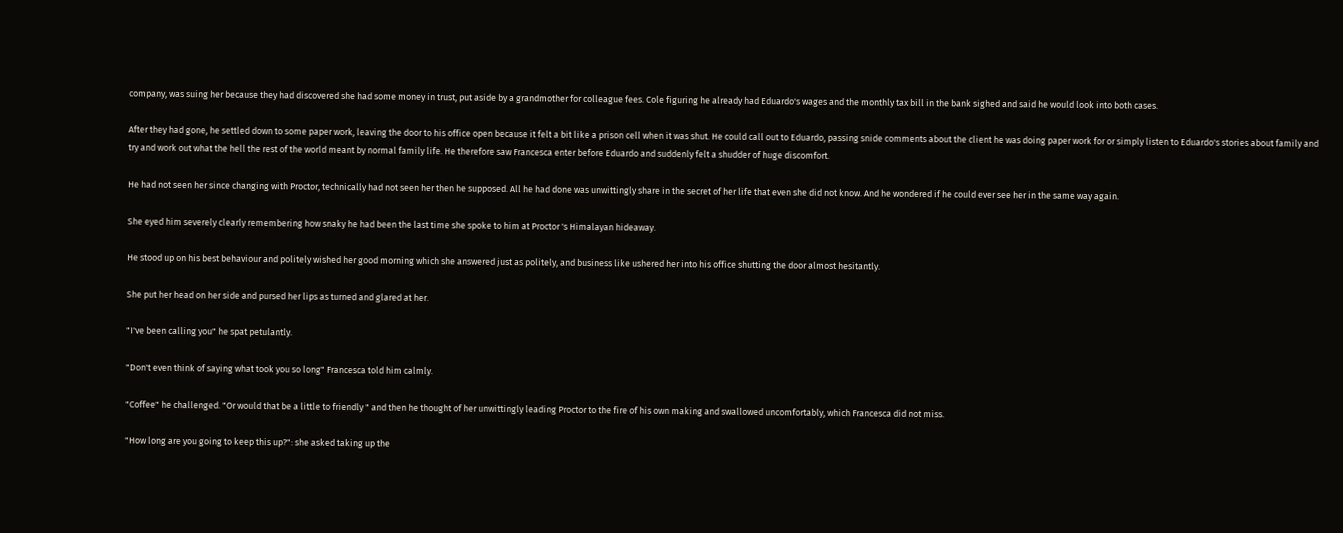company, was suing her because they had discovered she had some money in trust, put aside by a grandmother for colleague fees. Cole figuring he already had Eduardo's wages and the monthly tax bill in the bank sighed and said he would look into both cases.

After they had gone, he settled down to some paper work, leaving the door to his office open because it felt a bit like a prison cell when it was shut. He could call out to Eduardo, passing snide comments about the client he was doing paper work for or simply listen to Eduardo's stories about family and try and work out what the hell the rest of the world meant by normal family life. He therefore saw Francesca enter before Eduardo and suddenly felt a shudder of huge discomfort.

He had not seen her since changing with Proctor, technically had not seen her then he supposed. All he had done was unwittingly share in the secret of her life that even she did not know. And he wondered if he could ever see her in the same way again.

She eyed him severely clearly remembering how snaky he had been the last time she spoke to him at Proctor 's Himalayan hideaway.

He stood up on his best behaviour and politely wished her good morning which she answered just as politely, and business like ushered her into his office shutting the door almost hesitantly.

She put her head on her side and pursed her lips as turned and glared at her.

"I've been calling you" he spat petulantly.

"Don't even think of saying what took you so long" Francesca told him calmly.

"Coffee" he challenged. "Or would that be a little to friendly " and then he thought of her unwittingly leading Proctor to the fire of his own making and swallowed uncomfortably, which Francesca did not miss.

"How long are you going to keep this up?": she asked taking up the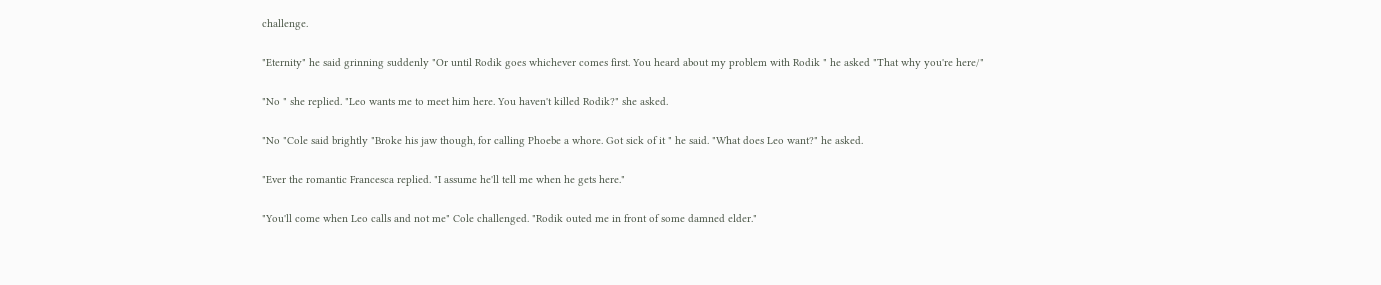challenge.

"Eternity" he said grinning suddenly "Or until Rodik goes whichever comes first. You heard about my problem with Rodik " he asked "That why you're here/"

"No " she replied. "Leo wants me to meet him here. You haven't killed Rodik?" she asked.

"No "Cole said brightly "Broke his jaw though, for calling Phoebe a whore. Got sick of it " he said. "What does Leo want?" he asked.

"Ever the romantic Francesca replied. "I assume he'll tell me when he gets here."

"You'll come when Leo calls and not me" Cole challenged. "Rodik outed me in front of some damned elder."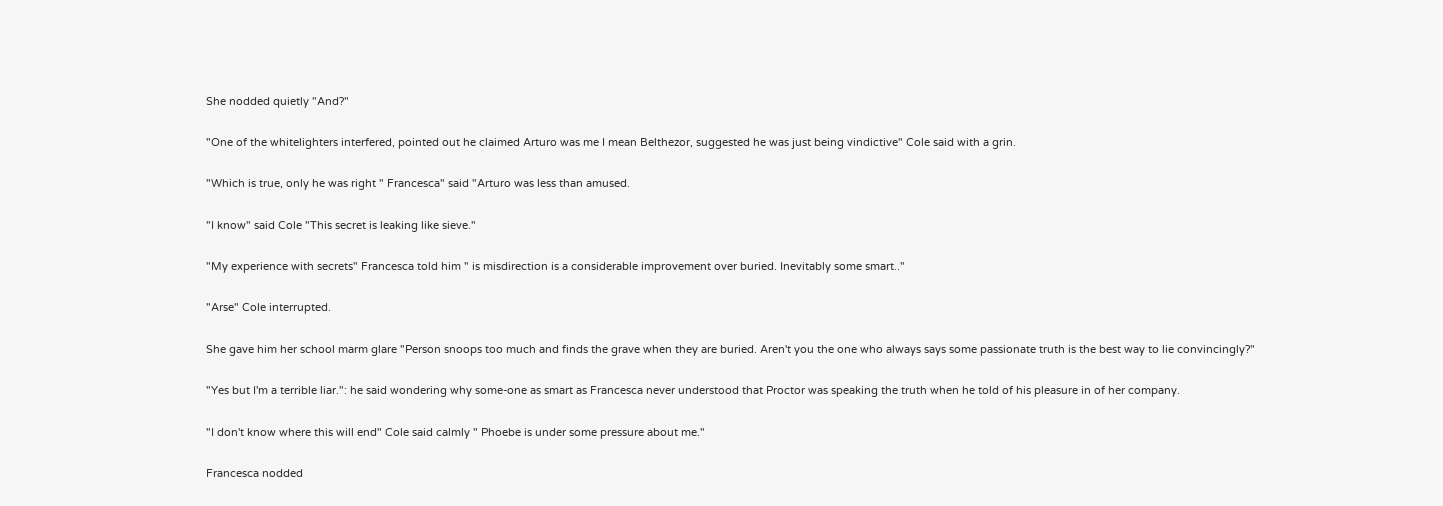She nodded quietly "And?"

"One of the whitelighters interfered, pointed out he claimed Arturo was me I mean Belthezor, suggested he was just being vindictive" Cole said with a grin.

"Which is true, only he was right " Francesca" said "Arturo was less than amused.

"I know" said Cole "This secret is leaking like sieve."

"My experience with secrets" Francesca told him " is misdirection is a considerable improvement over buried. Inevitably some smart.."

"Arse" Cole interrupted.

She gave him her school marm glare "Person snoops too much and finds the grave when they are buried. Aren't you the one who always says some passionate truth is the best way to lie convincingly?"

"Yes but I'm a terrible liar.": he said wondering why some-one as smart as Francesca never understood that Proctor was speaking the truth when he told of his pleasure in of her company.

"I don't know where this will end" Cole said calmly " Phoebe is under some pressure about me."

Francesca nodded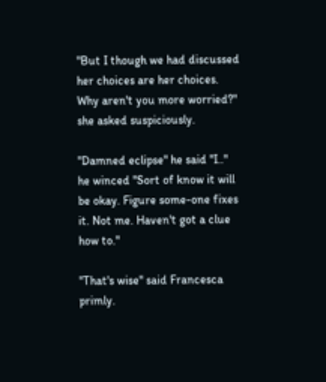"But I though we had discussed her choices are her choices. Why aren't you more worried?" she asked suspiciously.

"Damned eclipse" he said "I.." he winced "Sort of know it will be okay. Figure some-one fixes it. Not me. Haven't got a clue how to."

"That's wise" said Francesca primly.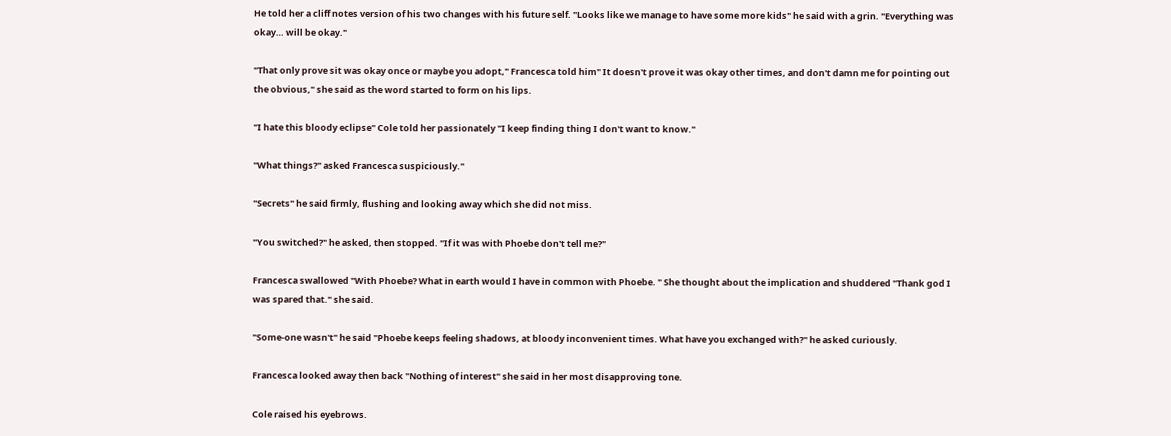He told her a cliff notes version of his two changes with his future self. "Looks like we manage to have some more kids" he said with a grin. "Everything was okay… will be okay."

"That only prove sit was okay once or maybe you adopt," Francesca told him" It doesn't prove it was okay other times, and don't damn me for pointing out the obvious," she said as the word started to form on his lips.

"I hate this bloody eclipse" Cole told her passionately "I keep finding thing I don't want to know."

"What things?" asked Francesca suspiciously."

"Secrets" he said firmly, flushing and looking away which she did not miss.

"You switched?" he asked, then stopped. "If it was with Phoebe don't tell me?"

Francesca swallowed "With Phoebe? What in earth would I have in common with Phoebe. " She thought about the implication and shuddered "Thank god I was spared that." she said.

"Some-one wasn't" he said "Phoebe keeps feeling shadows, at bloody inconvenient times. What have you exchanged with?" he asked curiously.

Francesca looked away then back "Nothing of interest" she said in her most disapproving tone.

Cole raised his eyebrows.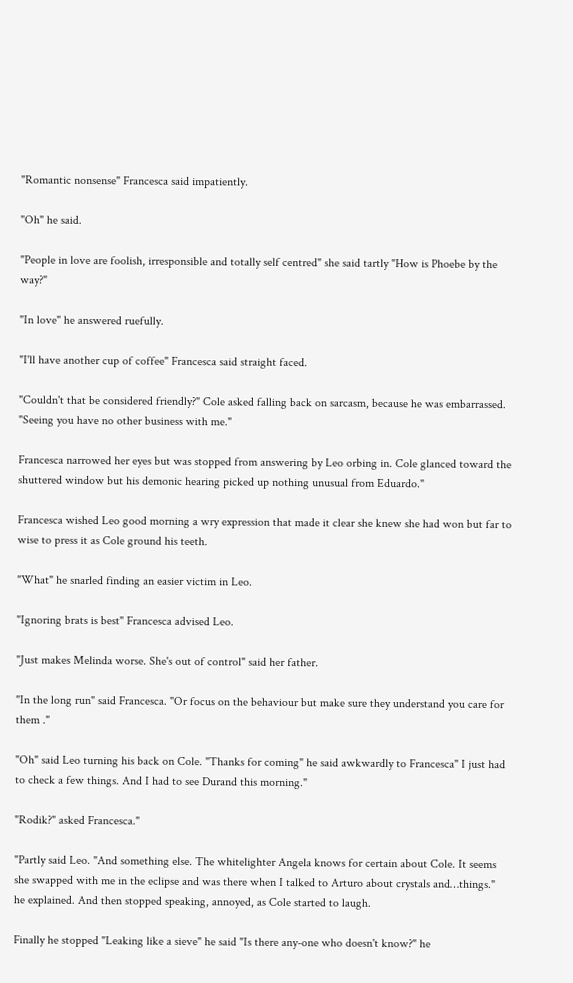"Romantic nonsense" Francesca said impatiently.

"Oh" he said.

"People in love are foolish, irresponsible and totally self centred" she said tartly "How is Phoebe by the way?"

"In love" he answered ruefully.

"I'll have another cup of coffee" Francesca said straight faced.

"Couldn't that be considered friendly?" Cole asked falling back on sarcasm, because he was embarrassed. "Seeing you have no other business with me."

Francesca narrowed her eyes but was stopped from answering by Leo orbing in. Cole glanced toward the shuttered window but his demonic hearing picked up nothing unusual from Eduardo."

Francesca wished Leo good morning a wry expression that made it clear she knew she had won but far to wise to press it as Cole ground his teeth.

"What" he snarled finding an easier victim in Leo.

"Ignoring brats is best" Francesca advised Leo.

"Just makes Melinda worse. She's out of control" said her father.

"In the long run" said Francesca. "Or focus on the behaviour but make sure they understand you care for them ."

"Oh" said Leo turning his back on Cole. "Thanks for coming" he said awkwardly to Francesca" I just had to check a few things. And I had to see Durand this morning."

"Rodik?" asked Francesca."

"Partly said Leo. "And something else. The whitelighter Angela knows for certain about Cole. It seems she swapped with me in the eclipse and was there when I talked to Arturo about crystals and…things." he explained. And then stopped speaking, annoyed, as Cole started to laugh.

Finally he stopped "Leaking like a sieve" he said "Is there any-one who doesn't know?" he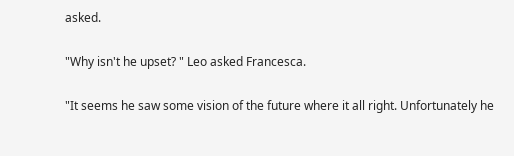asked.

"Why isn't he upset? " Leo asked Francesca.

"It seems he saw some vision of the future where it all right. Unfortunately he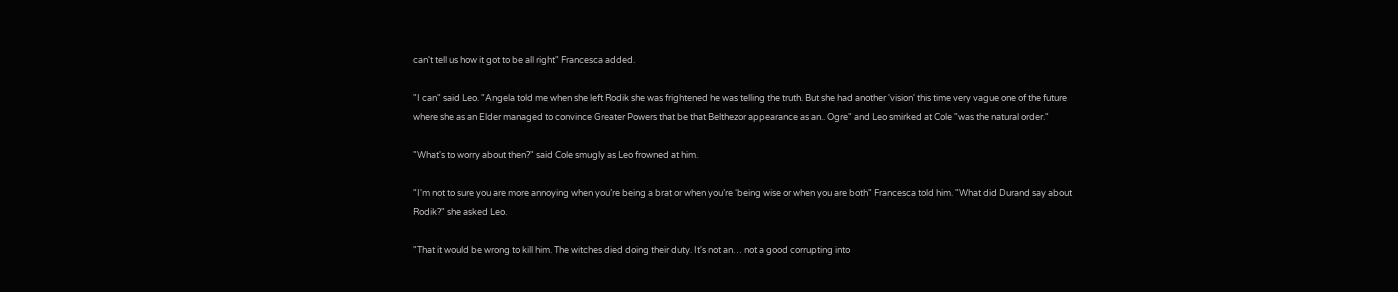can't tell us how it got to be all right" Francesca added.

"I can" said Leo. "Angela told me when she left Rodik she was frightened he was telling the truth. But she had another 'vision' this time very vague one of the future where she as an Elder managed to convince Greater Powers that be that Belthezor appearance as an.. Ogre" and Leo smirked at Cole "was the natural order."

"What's to worry about then?" said Cole smugly as Leo frowned at him.

"I'm not to sure you are more annoying when you’re being a brat or when you’re ‘being wise or when you are both" Francesca told him. "What did Durand say about Rodik?" she asked Leo.

"That it would be wrong to kill him. The witches died doing their duty. It's not an… not a good corrupting into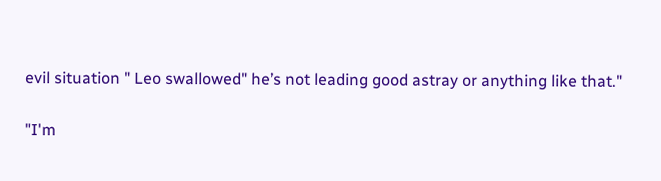evil situation " Leo swallowed" he’s not leading good astray or anything like that."

"I'm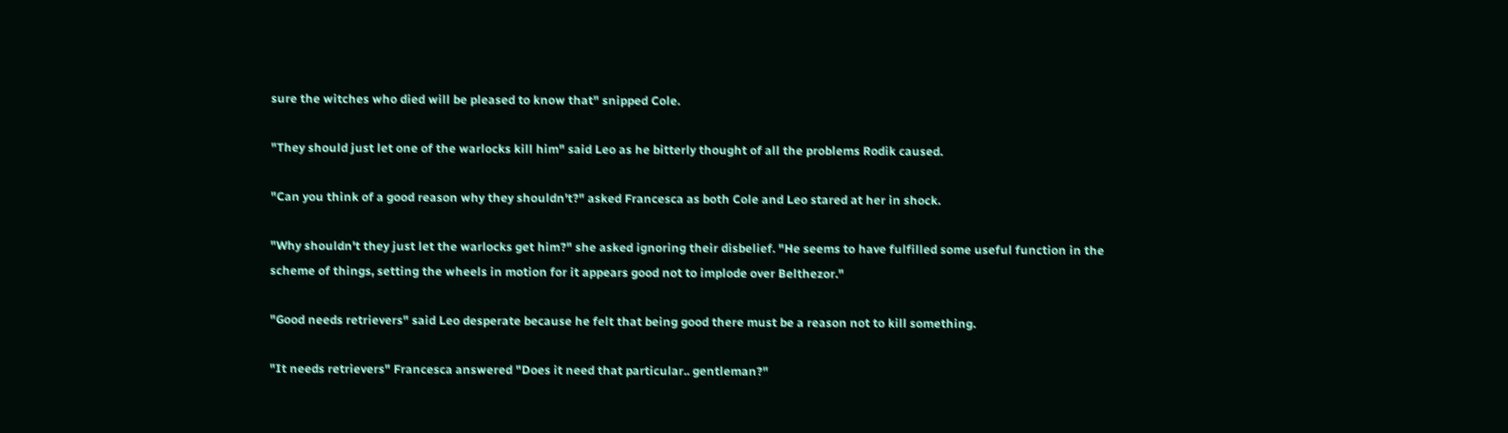sure the witches who died will be pleased to know that" snipped Cole.

"They should just let one of the warlocks kill him" said Leo as he bitterly thought of all the problems Rodik caused.

"Can you think of a good reason why they shouldn't?" asked Francesca as both Cole and Leo stared at her in shock.

"Why shouldn't they just let the warlocks get him?" she asked ignoring their disbelief. "He seems to have fulfilled some useful function in the scheme of things, setting the wheels in motion for it appears good not to implode over Belthezor."

"Good needs retrievers" said Leo desperate because he felt that being good there must be a reason not to kill something.

"It needs retrievers" Francesca answered "Does it need that particular.. gentleman?"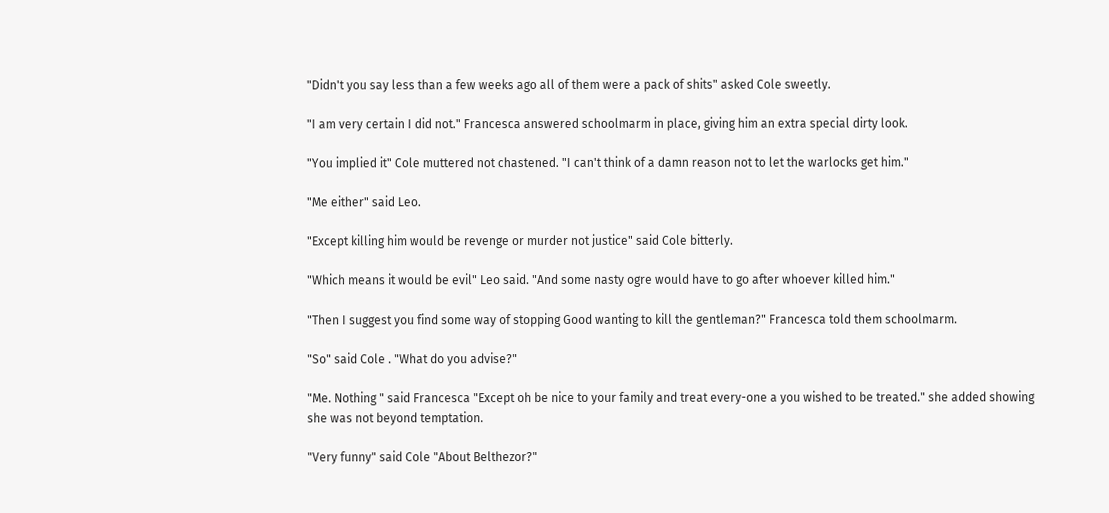"Didn't you say less than a few weeks ago all of them were a pack of shits" asked Cole sweetly.

"I am very certain I did not." Francesca answered schoolmarm in place, giving him an extra special dirty look.

"You implied it" Cole muttered not chastened. "I can't think of a damn reason not to let the warlocks get him."

"Me either" said Leo.

"Except killing him would be revenge or murder not justice" said Cole bitterly.

"Which means it would be evil" Leo said. "And some nasty ogre would have to go after whoever killed him."

"Then I suggest you find some way of stopping Good wanting to kill the gentleman?" Francesca told them schoolmarm.

"So" said Cole . "What do you advise?"

"Me. Nothing " said Francesca "Except oh be nice to your family and treat every-one a you wished to be treated." she added showing she was not beyond temptation.

"Very funny" said Cole "About Belthezor?"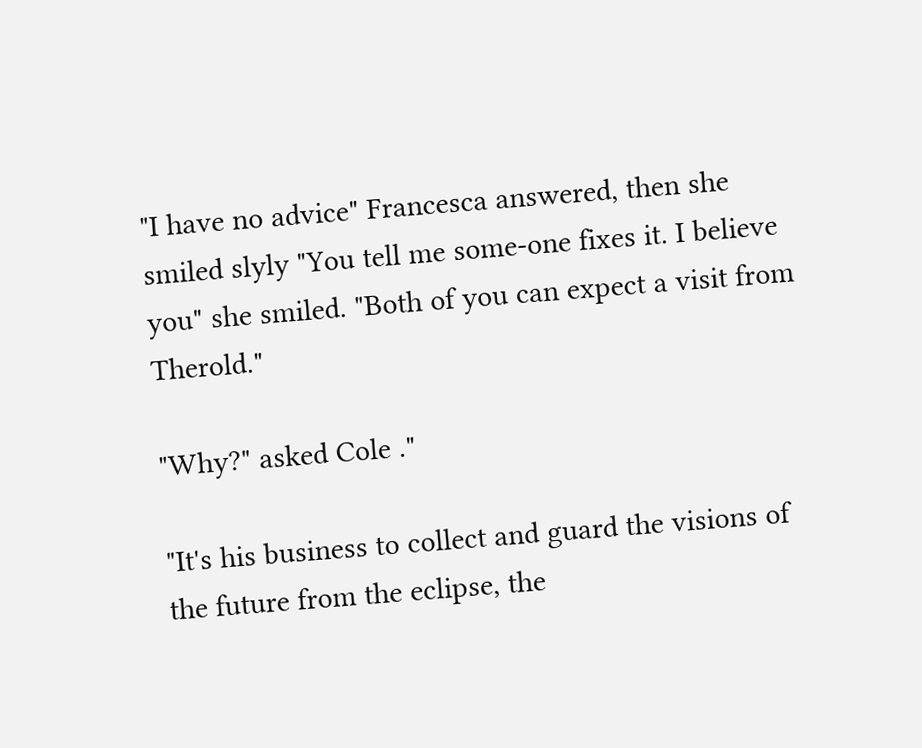"I have no advice" Francesca answered, then she smiled slyly "You tell me some-one fixes it. I believe you" she smiled. "Both of you can expect a visit from Therold."

"Why?" asked Cole ."

"It's his business to collect and guard the visions of the future from the eclipse, the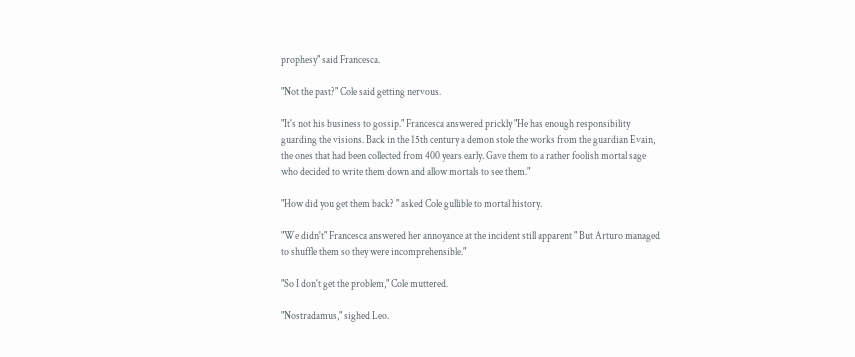prophesy" said Francesca.

"Not the past?" Cole said getting nervous.

"It's not his business to gossip." Francesca answered prickly "He has enough responsibility guarding the visions. Back in the 15th century a demon stole the works from the guardian Evain, the ones that had been collected from 400 years early. Gave them to a rather foolish mortal sage who decided to write them down and allow mortals to see them."

"How did you get them back? " asked Cole gullible to mortal history.

"We didn't" Francesca answered her annoyance at the incident still apparent " But Arturo managed to shuffle them so they were incomprehensible."

"So I don't get the problem," Cole muttered.

"Nostradamus," sighed Leo.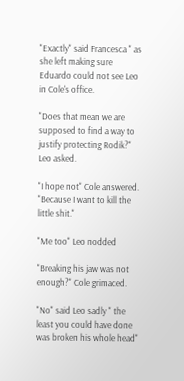"Exactly" said Francesca " as she left making sure Eduardo could not see Leo in Cole's office.

"Does that mean we are supposed to find a way to justify protecting Rodik?" Leo asked.

"I hope not" Cole answered. "Because I want to kill the little shit."

"Me too" Leo nodded

"Breaking his jaw was not enough?" Cole grimaced.

"No" said Leo sadly " the least you could have done was broken his whole head"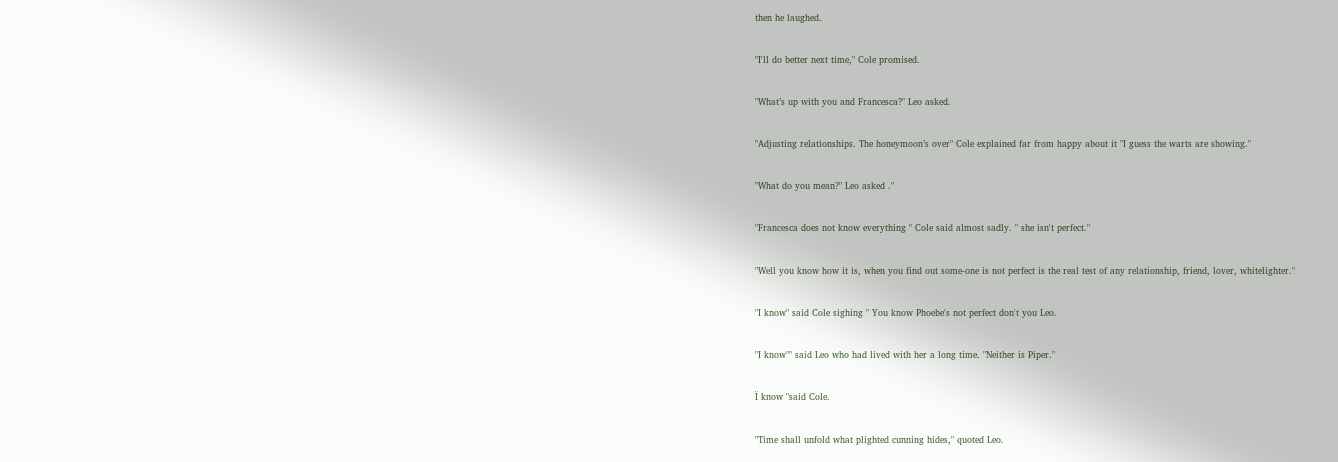then he laughed.

"I'll do better next time," Cole promised.

"What’s up with you and Francesca?" Leo asked.

"Adjusting relationships. The honeymoon’s over" Cole explained far from happy about it "I guess the warts are showing."

"What do you mean?" Leo asked ."

"Francesca does not know everything " Cole said almost sadly. " she isn't perfect."

"Well you know how it is, when you find out some-one is not perfect is the real test of any relationship, friend, lover, whitelighter."

"I know" said Cole sighing " You know Phoebe's not perfect don't you Leo.

"I know"" said Leo who had lived with her a long time. "Neither is Piper."

Ï know "said Cole.

"Time shall unfold what plighted cunning hides," quoted Leo.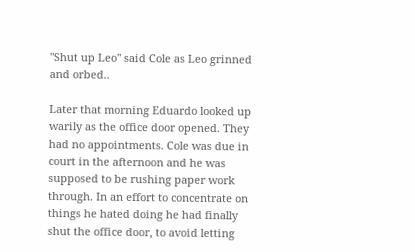"Shut up Leo" said Cole as Leo grinned and orbed..

Later that morning Eduardo looked up warily as the office door opened. They had no appointments. Cole was due in court in the afternoon and he was supposed to be rushing paper work through. In an effort to concentrate on things he hated doing he had finally shut the office door, to avoid letting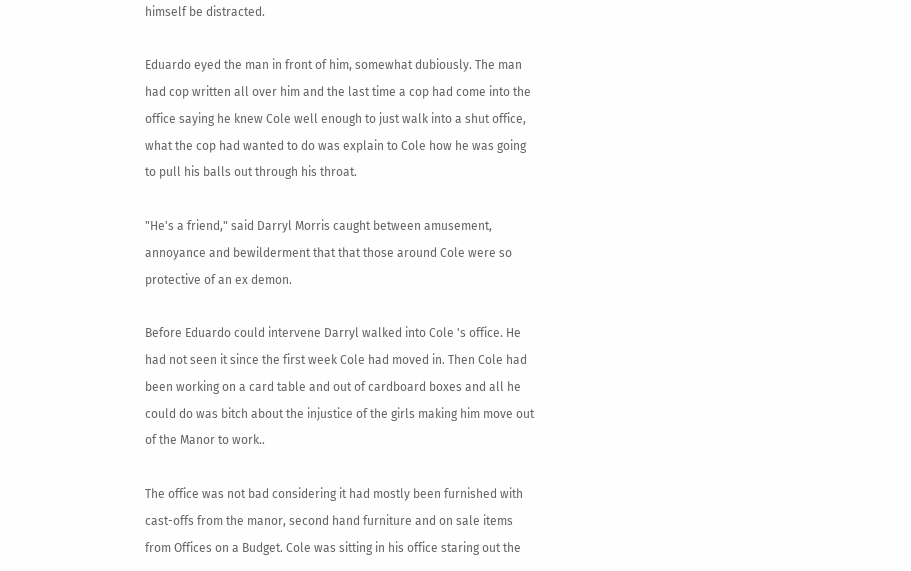himself be distracted.

Eduardo eyed the man in front of him, somewhat dubiously. The man had cop written all over him and the last time a cop had come into the office saying he knew Cole well enough to just walk into a shut office, what the cop had wanted to do was explain to Cole how he was going to pull his balls out through his throat.

"He's a friend," said Darryl Morris caught between amusement, annoyance and bewilderment that that those around Cole were so protective of an ex demon.

Before Eduardo could intervene Darryl walked into Cole 's office. He had not seen it since the first week Cole had moved in. Then Cole had been working on a card table and out of cardboard boxes and all he could do was bitch about the injustice of the girls making him move out of the Manor to work..

The office was not bad considering it had mostly been furnished with cast-offs from the manor, second hand furniture and on sale items from Offices on a Budget. Cole was sitting in his office staring out the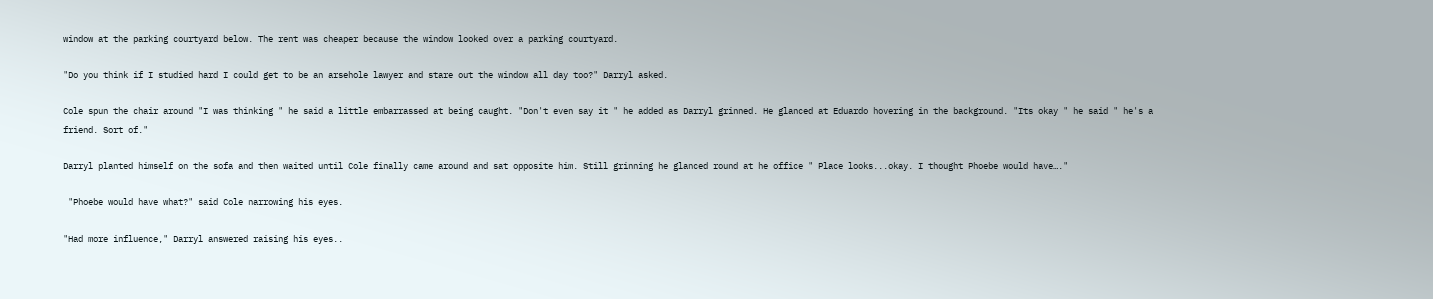window at the parking courtyard below. The rent was cheaper because the window looked over a parking courtyard.

"Do you think if I studied hard I could get to be an arsehole lawyer and stare out the window all day too?" Darryl asked.

Cole spun the chair around "I was thinking " he said a little embarrassed at being caught. "Don't even say it " he added as Darryl grinned. He glanced at Eduardo hovering in the background. "Its okay " he said " he's a friend. Sort of."

Darryl planted himself on the sofa and then waited until Cole finally came around and sat opposite him. Still grinning he glanced round at he office " Place looks...okay. I thought Phoebe would have…."

 "Phoebe would have what?" said Cole narrowing his eyes.

"Had more influence," Darryl answered raising his eyes..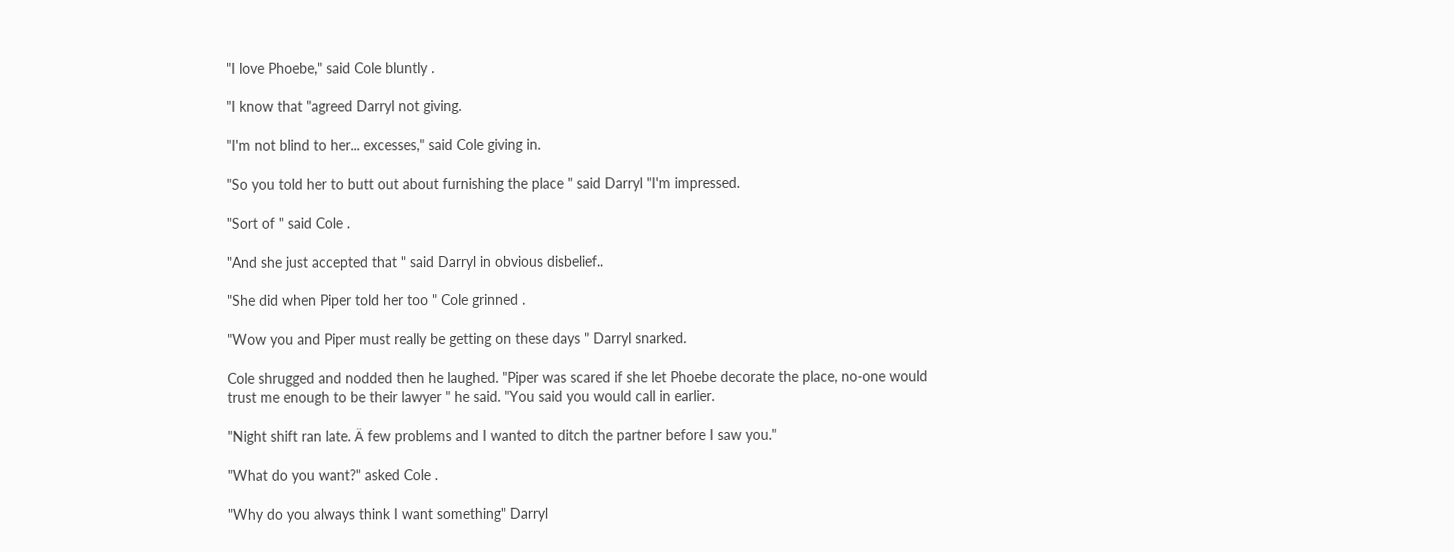"I love Phoebe," said Cole bluntly .

"I know that "agreed Darryl not giving.

"I'm not blind to her... excesses," said Cole giving in.

"So you told her to butt out about furnishing the place " said Darryl "I'm impressed.

"Sort of " said Cole .

"And she just accepted that " said Darryl in obvious disbelief..

"She did when Piper told her too " Cole grinned .

"Wow you and Piper must really be getting on these days " Darryl snarked.

Cole shrugged and nodded then he laughed. "Piper was scared if she let Phoebe decorate the place, no-one would trust me enough to be their lawyer " he said. "You said you would call in earlier.

"Night shift ran late. Ä few problems and I wanted to ditch the partner before I saw you."

"What do you want?" asked Cole .

"Why do you always think I want something" Darryl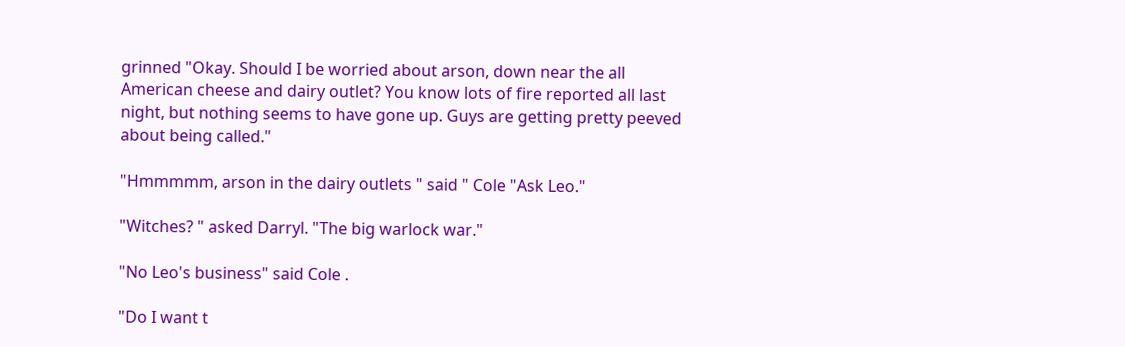grinned "Okay. Should I be worried about arson, down near the all American cheese and dairy outlet? You know lots of fire reported all last night, but nothing seems to have gone up. Guys are getting pretty peeved about being called."

"Hmmmmm, arson in the dairy outlets " said " Cole "Ask Leo."

"Witches? " asked Darryl. "The big warlock war."

"No Leo's business" said Cole .

"Do I want t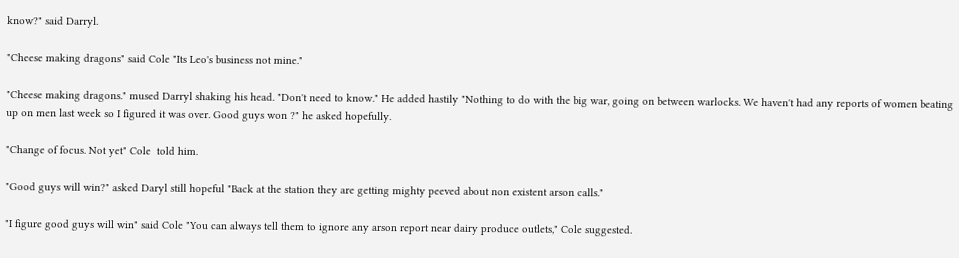know?" said Darryl.

"Cheese making dragons" said Cole "Its Leo's business not mine."

"Cheese making dragons." mused Darryl shaking his head. "Don't need to know." He added hastily "Nothing to do with the big war, going on between warlocks. We haven't had any reports of women beating up on men last week so I figured it was over. Good guys won ?" he asked hopefully.

"Change of focus. Not yet" Cole  told him.

"Good guys will win?" asked Daryl still hopeful "Back at the station they are getting mighty peeved about non existent arson calls."

"I figure good guys will win" said Cole "You can always tell them to ignore any arson report near dairy produce outlets," Cole suggested.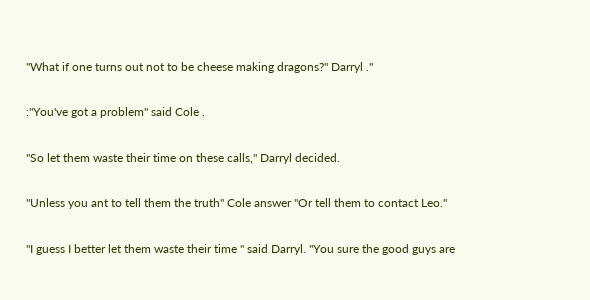"What if one turns out not to be cheese making dragons?" Darryl ."

:"You've got a problem" said Cole .

"So let them waste their time on these calls," Darryl decided.

"Unless you ant to tell them the truth" Cole answer "Or tell them to contact Leo."

"I guess I better let them waste their time " said Darryl. "You sure the good guys are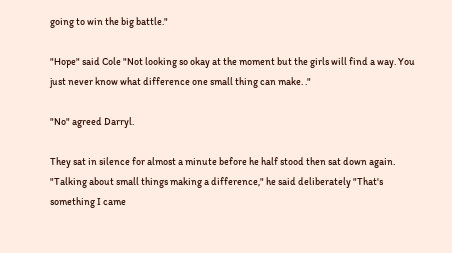going to win the big battle."

"Hope" said Cole "Not looking so okay at the moment but the girls will find a way. You just never know what difference one small thing can make. ."

"No" agreed Darryl.

They sat in silence for almost a minute before he half stood then sat down again. "Talking about small things making a difference," he said deliberately "That's something I came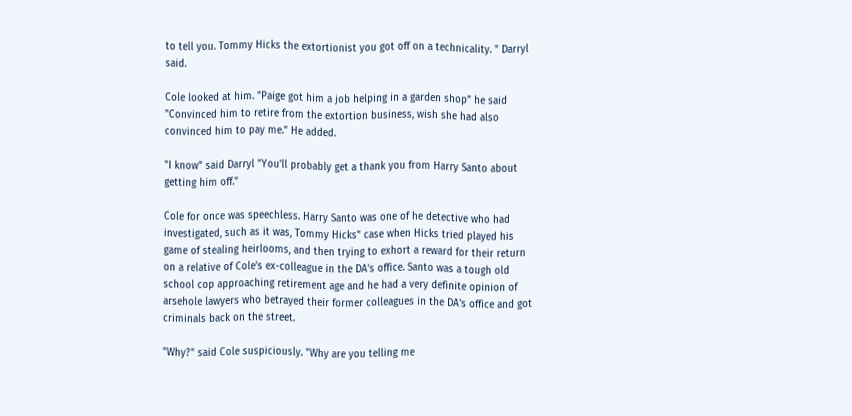to tell you. Tommy Hicks the extortionist you got off on a technicality. " Darryl said.

Cole looked at him. "Paige got him a job helping in a garden shop" he said "Convinced him to retire from the extortion business, wish she had also convinced him to pay me." He added.

"I know" said Darryl "You'll probably get a thank you from Harry Santo about getting him off."

Cole for once was speechless. Harry Santo was one of he detective who had investigated, such as it was, Tommy Hicks" case when Hicks tried played his game of stealing heirlooms, and then trying to exhort a reward for their return on a relative of Cole's ex-colleague in the DA's office. Santo was a tough old school cop approaching retirement age and he had a very definite opinion of arsehole lawyers who betrayed their former colleagues in the DA's office and got criminals back on the street.

"Why?" said Cole suspiciously. "Why are you telling me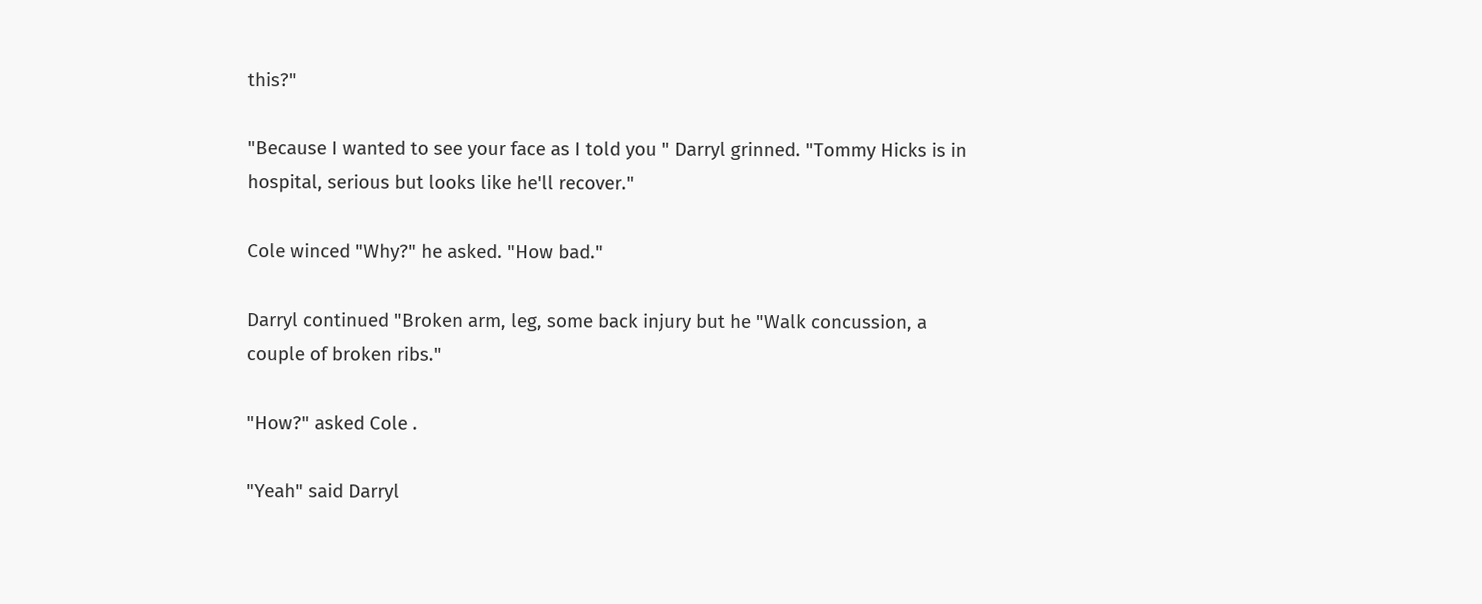this?"

"Because I wanted to see your face as I told you " Darryl grinned. "Tommy Hicks is in hospital, serious but looks like he'll recover."

Cole winced "Why?" he asked. "How bad."

Darryl continued "Broken arm, leg, some back injury but he "Walk concussion, a couple of broken ribs."

"How?" asked Cole .

"Yeah" said Darryl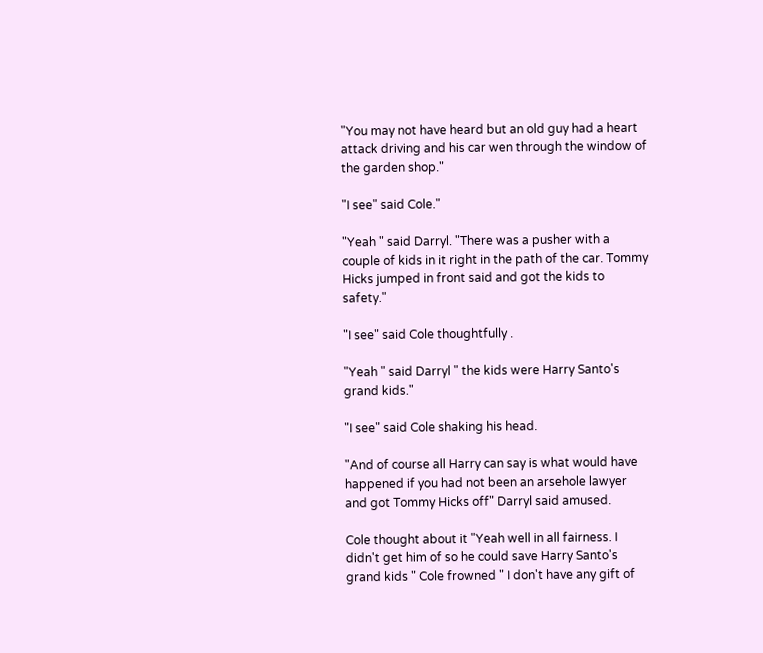"You may not have heard but an old guy had a heart attack driving and his car wen through the window of the garden shop."

"I see" said Cole."

"Yeah " said Darryl. "There was a pusher with a couple of kids in it right in the path of the car. Tommy Hicks jumped in front said and got the kids to safety."

"I see" said Cole thoughtfully .

"Yeah " said Darryl " the kids were Harry Santo's grand kids."

"I see" said Cole shaking his head.

"And of course all Harry can say is what would have happened if you had not been an arsehole lawyer and got Tommy Hicks off" Darryl said amused.

Cole thought about it "Yeah well in all fairness. I didn't get him of so he could save Harry Santo's grand kids " Cole frowned " I don't have any gift of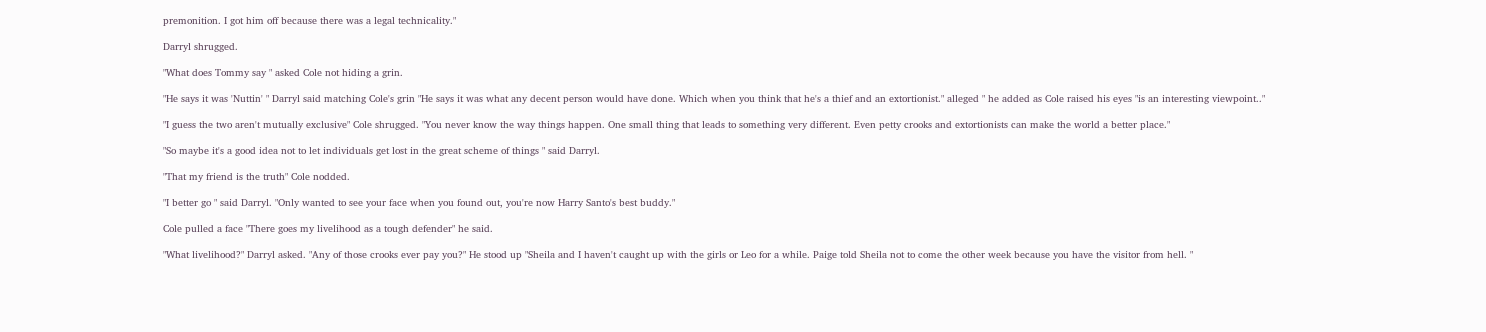premonition. I got him off because there was a legal technicality."

Darryl shrugged.

"What does Tommy say " asked Cole not hiding a grin.

"He says it was 'Nuttin' " Darryl said matching Cole's grin "He says it was what any decent person would have done. Which when you think that he's a thief and an extortionist." alleged " he added as Cole raised his eyes "is an interesting viewpoint.."

"I guess the two aren't mutually exclusive" Cole shrugged. "You never know the way things happen. One small thing that leads to something very different. Even petty crooks and extortionists can make the world a better place."

"So maybe it's a good idea not to let individuals get lost in the great scheme of things " said Darryl.

"That my friend is the truth" Cole nodded.

"I better go " said Darryl. "Only wanted to see your face when you found out, you're now Harry Santo's best buddy."

Cole pulled a face "There goes my livelihood as a tough defender" he said.

"What livelihood?" Darryl asked. "Any of those crooks ever pay you?" He stood up "Sheila and I haven't caught up with the girls or Leo for a while. Paige told Sheila not to come the other week because you have the visitor from hell. "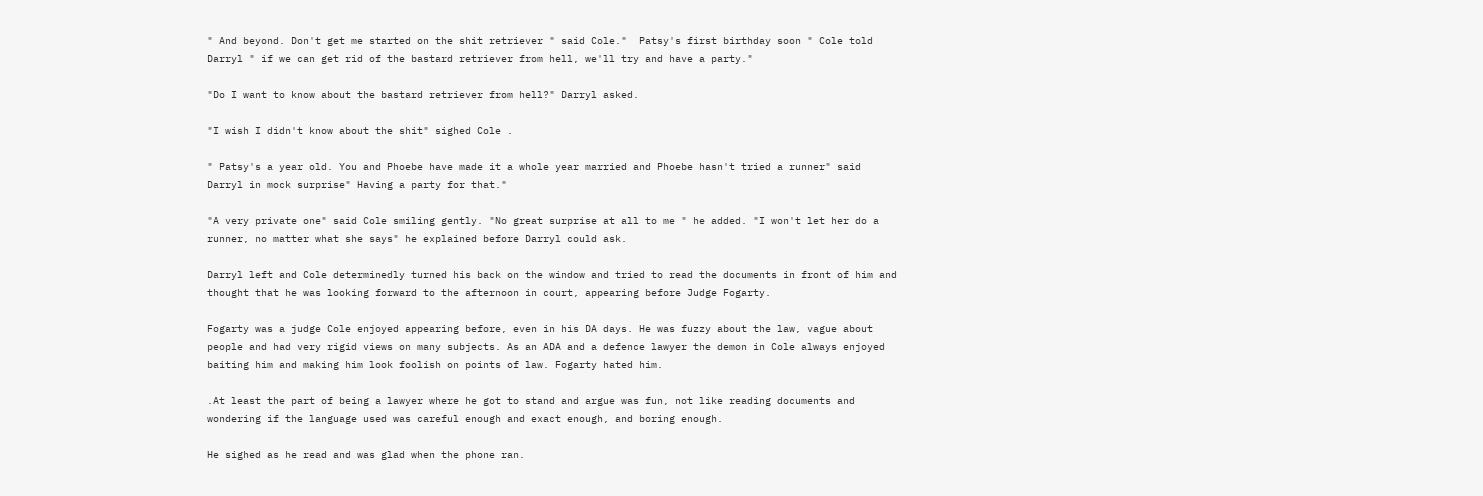" And beyond. Don't get me started on the shit retriever " said Cole."  Patsy's first birthday soon " Cole told Darryl " if we can get rid of the bastard retriever from hell, we'll try and have a party."

"Do I want to know about the bastard retriever from hell?" Darryl asked.

"I wish I didn't know about the shit" sighed Cole .

" Patsy's a year old. You and Phoebe have made it a whole year married and Phoebe hasn't tried a runner" said Darryl in mock surprise" Having a party for that."

"A very private one" said Cole smiling gently. "No great surprise at all to me " he added. "I won't let her do a runner, no matter what she says" he explained before Darryl could ask.

Darryl left and Cole determinedly turned his back on the window and tried to read the documents in front of him and thought that he was looking forward to the afternoon in court, appearing before Judge Fogarty.

Fogarty was a judge Cole enjoyed appearing before, even in his DA days. He was fuzzy about the law, vague about people and had very rigid views on many subjects. As an ADA and a defence lawyer the demon in Cole always enjoyed baiting him and making him look foolish on points of law. Fogarty hated him.

.At least the part of being a lawyer where he got to stand and argue was fun, not like reading documents and wondering if the language used was careful enough and exact enough, and boring enough.

He sighed as he read and was glad when the phone ran.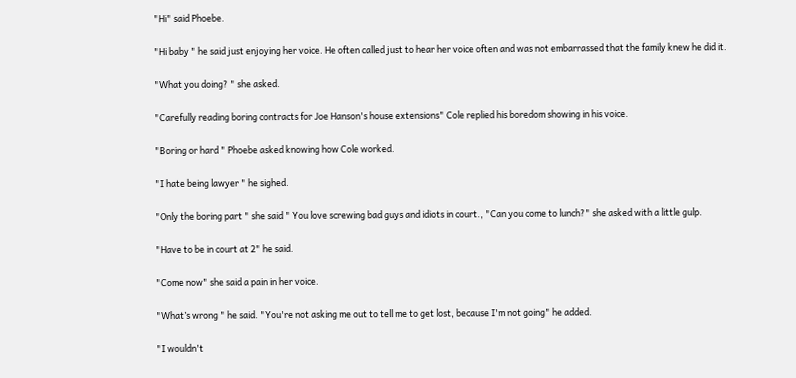"Hi" said Phoebe.

"Hi baby " he said just enjoying her voice. He often called just to hear her voice often and was not embarrassed that the family knew he did it.

"What you doing? " she asked.

"Carefully reading boring contracts for Joe Hanson's house extensions" Cole replied his boredom showing in his voice.

"Boring or hard " Phoebe asked knowing how Cole worked.

"I hate being lawyer " he sighed.

"Only the boring part " she said " You love screwing bad guys and idiots in court., "Can you come to lunch?" she asked with a little gulp.

"Have to be in court at 2" he said.

"Come now" she said a pain in her voice.

"What’s wrong " he said. "You're not asking me out to tell me to get lost, because I'm not going" he added.

"I wouldn't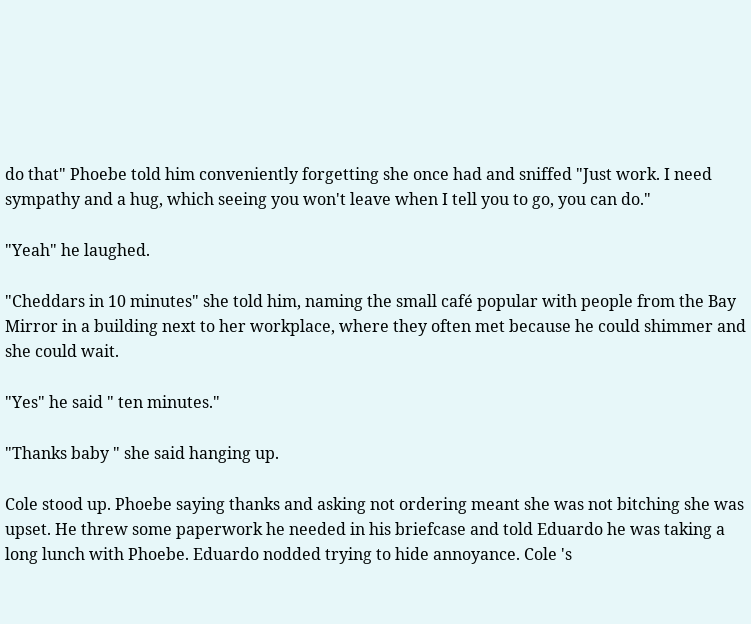do that" Phoebe told him conveniently forgetting she once had and sniffed "Just work. I need sympathy and a hug, which seeing you won't leave when I tell you to go, you can do."

"Yeah" he laughed.

"Cheddars in 10 minutes" she told him, naming the small café popular with people from the Bay Mirror in a building next to her workplace, where they often met because he could shimmer and she could wait.

"Yes" he said " ten minutes."

"Thanks baby " she said hanging up.

Cole stood up. Phoebe saying thanks and asking not ordering meant she was not bitching she was upset. He threw some paperwork he needed in his briefcase and told Eduardo he was taking a long lunch with Phoebe. Eduardo nodded trying to hide annoyance. Cole 's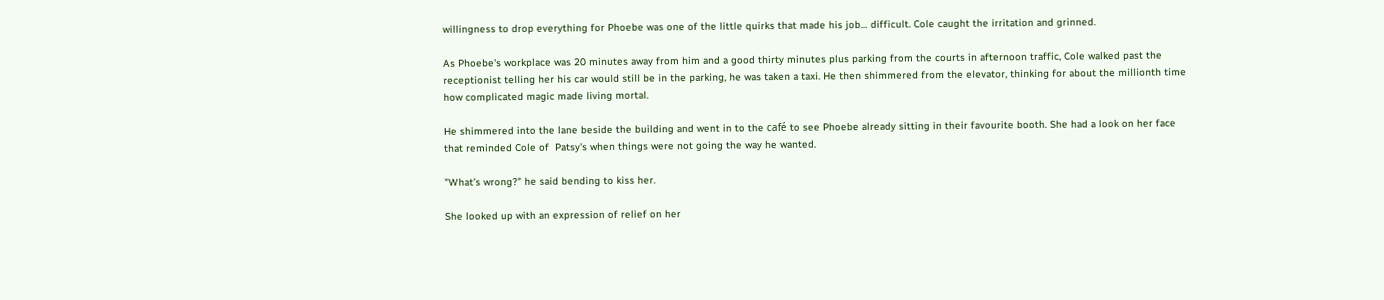willingness to drop everything for Phoebe was one of the little quirks that made his job… difficult. Cole caught the irritation and grinned.

As Phoebe's workplace was 20 minutes away from him and a good thirty minutes plus parking from the courts in afternoon traffic, Cole walked past the receptionist telling her his car would still be in the parking, he was taken a taxi. He then shimmered from the elevator, thinking for about the millionth time how complicated magic made living mortal.

He shimmered into the lane beside the building and went in to the café to see Phoebe already sitting in their favourite booth. She had a look on her face that reminded Cole of  Patsy's when things were not going the way he wanted.

"What’s wrong?" he said bending to kiss her.

She looked up with an expression of relief on her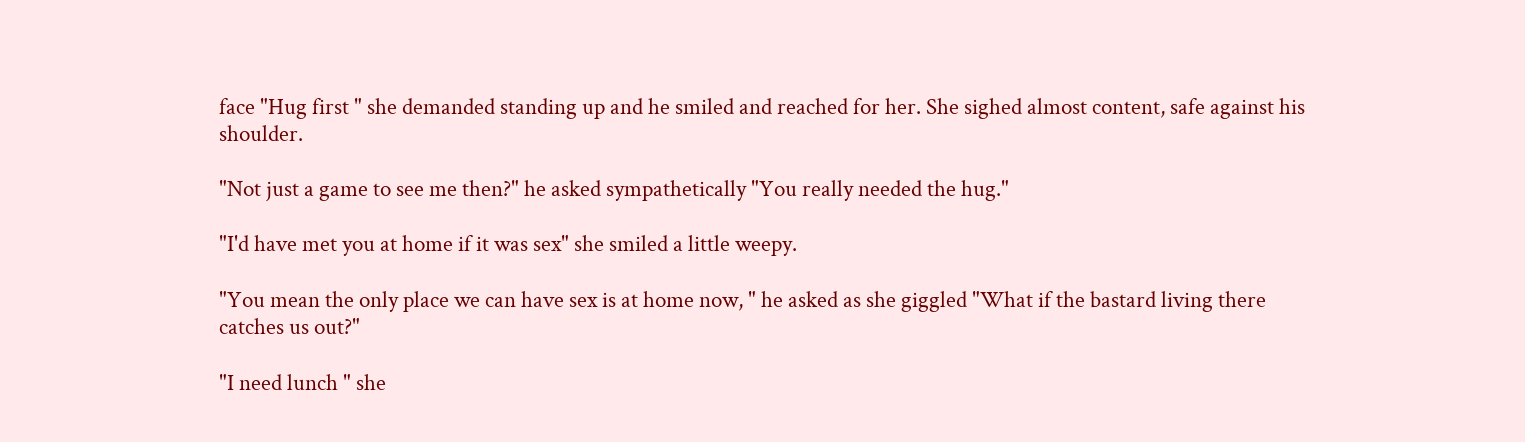face "Hug first " she demanded standing up and he smiled and reached for her. She sighed almost content, safe against his shoulder.

"Not just a game to see me then?" he asked sympathetically "You really needed the hug."

"I'd have met you at home if it was sex" she smiled a little weepy.

"You mean the only place we can have sex is at home now, " he asked as she giggled "What if the bastard living there catches us out?"

"I need lunch " she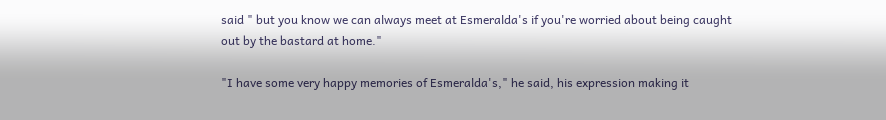said " but you know we can always meet at Esmeralda's if you're worried about being caught out by the bastard at home."

"I have some very happy memories of Esmeralda's," he said, his expression making it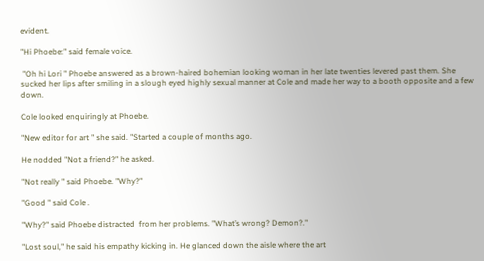evident.

"Hi Phoebe:" said female voice.

 "Oh hi Lori " Phoebe answered as a brown-haired bohemian looking woman in her late twenties levered past them. She sucked her lips after smiling in a slough eyed highly sexual manner at Cole and made her way to a booth opposite and a few down.

Cole looked enquiringly at Phoebe.

"New editor for art " she said. "Started a couple of months ago.

He nodded "Not a friend?" he asked.

"Not really " said Phoebe. "Why?"

"Good " said Cole .

"Why?" said Phoebe distracted  from her problems. "What’s wrong? Demon?."

"Lost soul," he said his empathy kicking in. He glanced down the aisle where the art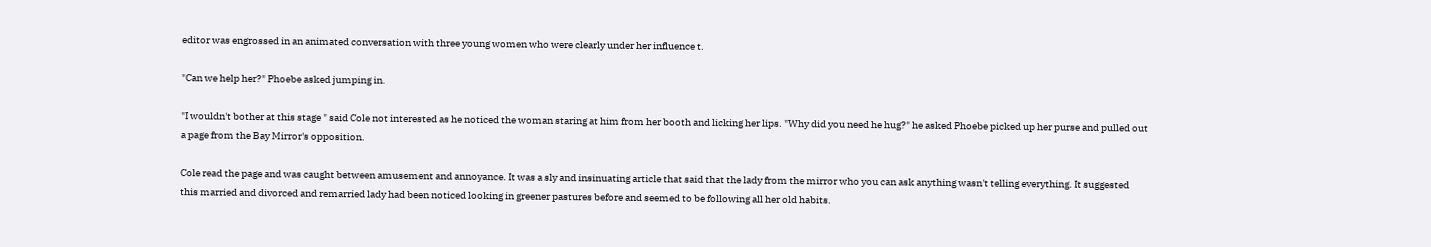editor was engrossed in an animated conversation with three young women who were clearly under her influence t.

"Can we help her?" Phoebe asked jumping in.

"I wouldn't bother at this stage " said Cole not interested as he noticed the woman staring at him from her booth and licking her lips. "Why did you need he hug?" he asked Phoebe picked up her purse and pulled out a page from the Bay Mirror's opposition.

Cole read the page and was caught between amusement and annoyance. It was a sly and insinuating article that said that the lady from the mirror who you can ask anything wasn't telling everything. It suggested this married and divorced and remarried lady had been noticed looking in greener pastures before and seemed to be following all her old habits.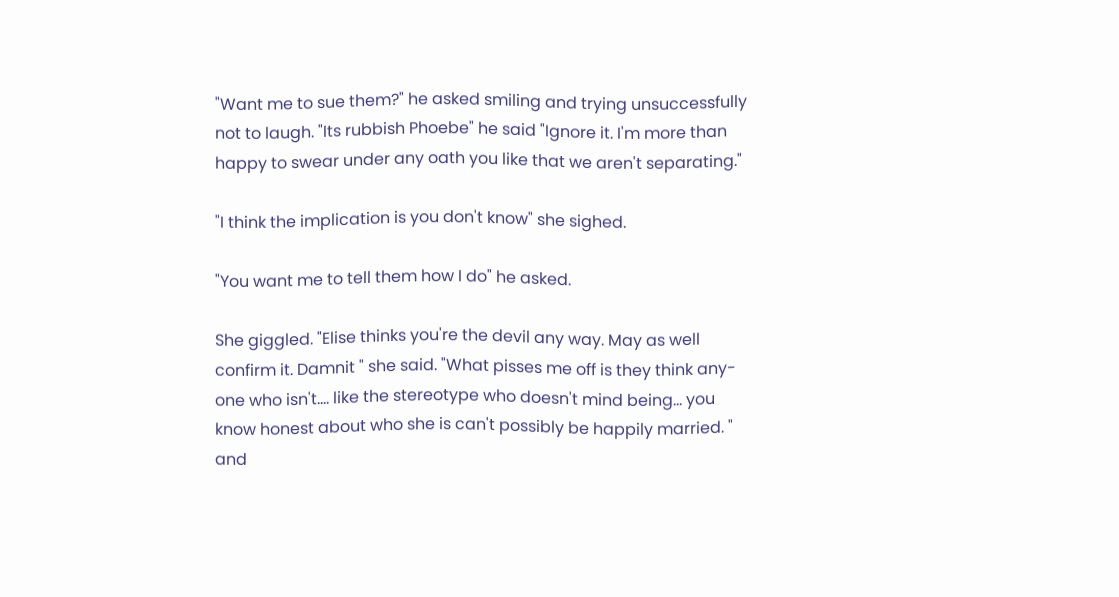"Want me to sue them?" he asked smiling and trying unsuccessfully not to laugh. "Its rubbish Phoebe" he said "Ignore it. I'm more than happy to swear under any oath you like that we aren't separating."

"I think the implication is you don't know" she sighed.

"You want me to tell them how I do" he asked.

She giggled. "Elise thinks you're the devil any way. May as well confirm it. Damnit " she said. "What pisses me off is they think any-one who isn't…. like the stereotype who doesn't mind being… you know honest about who she is can't possibly be happily married. " and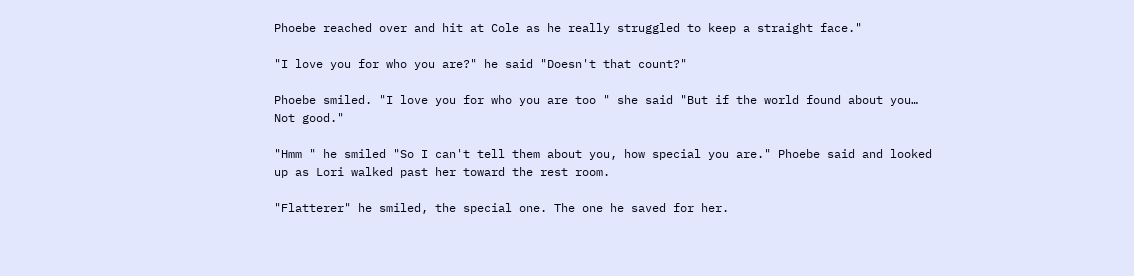Phoebe reached over and hit at Cole as he really struggled to keep a straight face."

"I love you for who you are?" he said "Doesn't that count?"

Phoebe smiled. "I love you for who you are too " she said "But if the world found about you… Not good."

"Hmm " he smiled "So I can't tell them about you, how special you are." Phoebe said and looked up as Lori walked past her toward the rest room.

"Flatterer" he smiled, the special one. The one he saved for her.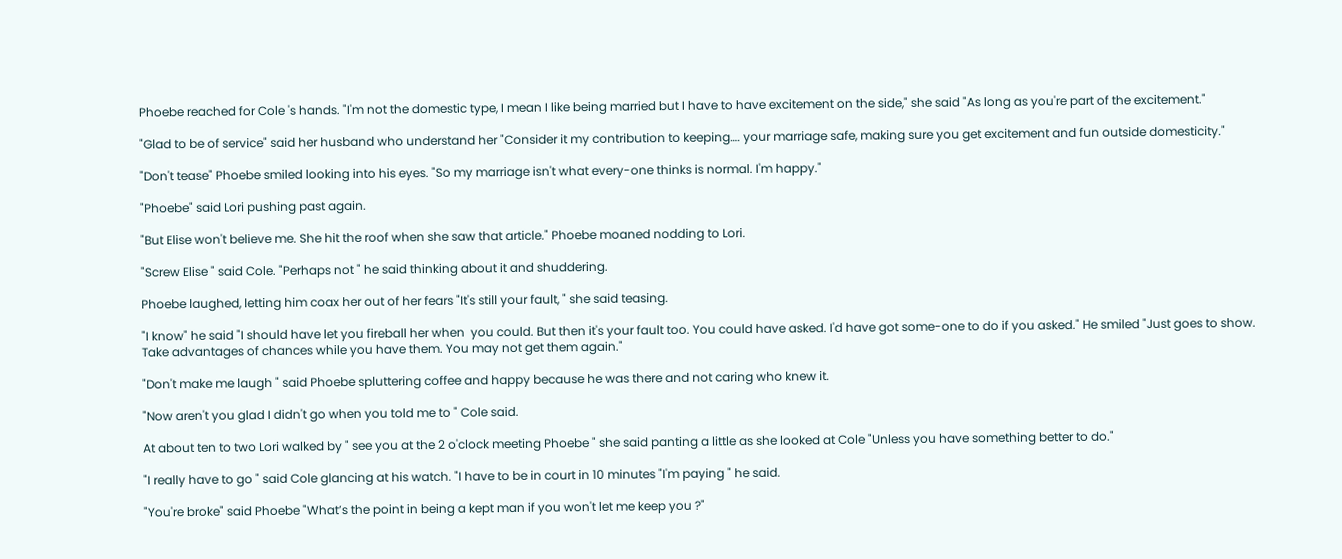Phoebe reached for Cole 's hands. "I'm not the domestic type, I mean I like being married but I have to have excitement on the side," she said "As long as you're part of the excitement."

"Glad to be of service" said her husband who understand her "Consider it my contribution to keeping…. your marriage safe, making sure you get excitement and fun outside domesticity."

"Don't tease" Phoebe smiled looking into his eyes. "So my marriage isn't what every-one thinks is normal. I'm happy."

"Phoebe" said Lori pushing past again.

"But Elise won't believe me. She hit the roof when she saw that article." Phoebe moaned nodding to Lori.

"Screw Elise " said Cole. "Perhaps not " he said thinking about it and shuddering.

Phoebe laughed, letting him coax her out of her fears "It's still your fault, " she said teasing.

"I know" he said "I should have let you fireball her when  you could. But then it's your fault too. You could have asked. I'd have got some-one to do if you asked." He smiled "Just goes to show. Take advantages of chances while you have them. You may not get them again."

"Don't make me laugh " said Phoebe spluttering coffee and happy because he was there and not caring who knew it.

"Now aren't you glad I didn't go when you told me to " Cole said.

At about ten to two Lori walked by " see you at the 2 o'clock meeting Phoebe " she said panting a little as she looked at Cole "Unless you have something better to do."

"I really have to go " said Cole glancing at his watch. "I have to be in court in 10 minutes "I'm paying " he said.

"You're broke" said Phoebe "What’s the point in being a kept man if you won't let me keep you ?"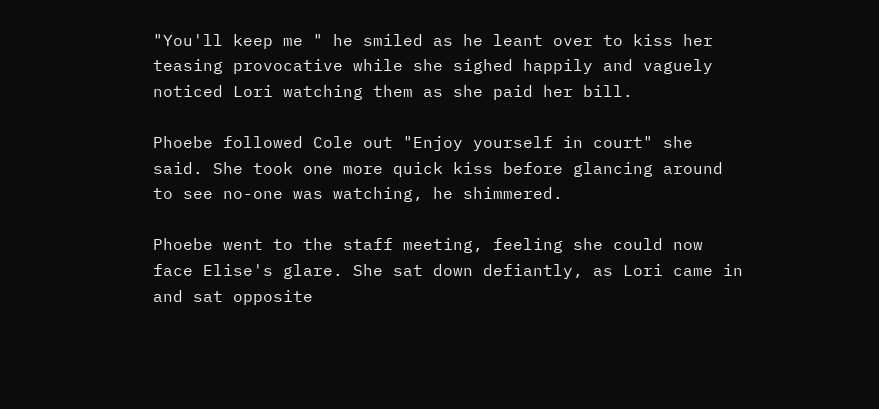"You'll keep me " he smiled as he leant over to kiss her teasing provocative while she sighed happily and vaguely noticed Lori watching them as she paid her bill.

Phoebe followed Cole out "Enjoy yourself in court" she said. She took one more quick kiss before glancing around to see no-one was watching, he shimmered.

Phoebe went to the staff meeting, feeling she could now face Elise's glare. She sat down defiantly, as Lori came in and sat opposite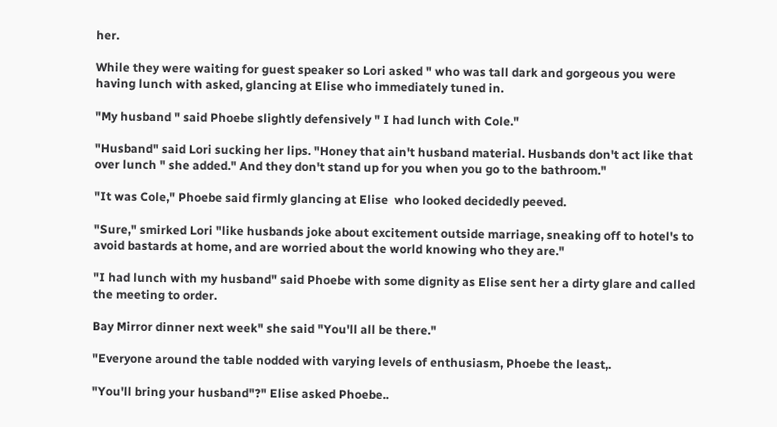her.

While they were waiting for guest speaker so Lori asked " who was tall dark and gorgeous you were having lunch with asked, glancing at Elise who immediately tuned in.

"My husband " said Phoebe slightly defensively " I had lunch with Cole."

"Husband" said Lori sucking her lips. "Honey that ain't husband material. Husbands don't act like that over lunch " she added." And they don't stand up for you when you go to the bathroom."

"It was Cole," Phoebe said firmly glancing at Elise  who looked decidedly peeved.

"Sure," smirked Lori "like husbands joke about excitement outside marriage, sneaking off to hotel's to avoid bastards at home, and are worried about the world knowing who they are."

"I had lunch with my husband" said Phoebe with some dignity as Elise sent her a dirty glare and called the meeting to order.

Bay Mirror dinner next week" she said "You'll all be there."

"Everyone around the table nodded with varying levels of enthusiasm, Phoebe the least,.

"You'll bring your husband"?" Elise asked Phoebe..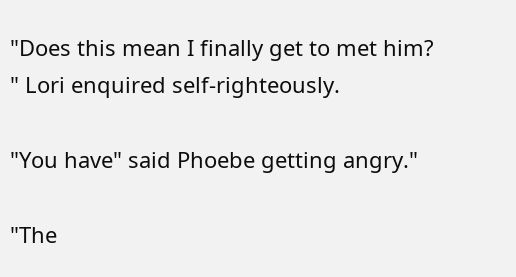"Does this mean I finally get to met him? " Lori enquired self-righteously.

"You have" said Phoebe getting angry."

"The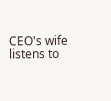CEO's wife listens to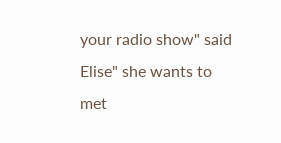your radio show" said Elise" she wants to met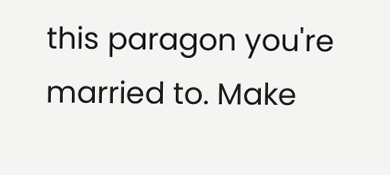this paragon you're married to. Make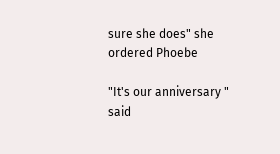sure she does" she ordered Phoebe

"It's our anniversary " said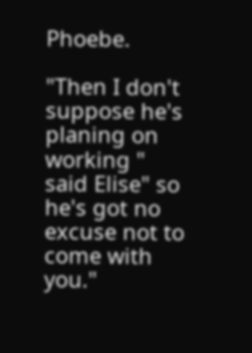Phoebe.

"Then I don't suppose he's planing on working " said Elise" so he's got no excuse not to come with you."